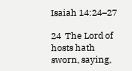Isaiah 14:24–27

24  The Lord of hosts hath sworn, saying,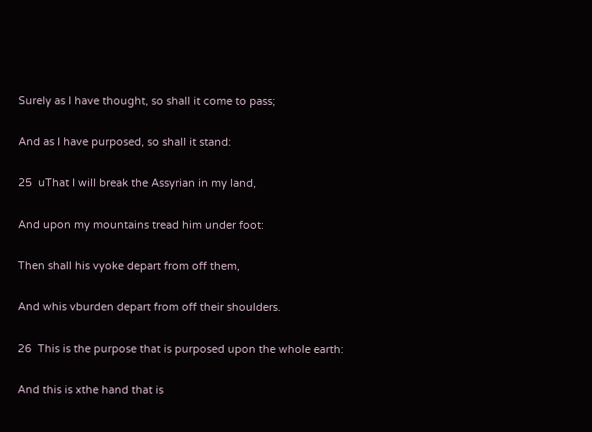Surely as I have thought, so shall it come to pass;

And as I have purposed, so shall it stand:

25  uThat I will break the Assyrian in my land,

And upon my mountains tread him under foot:

Then shall his vyoke depart from off them,

And whis vburden depart from off their shoulders.

26  This is the purpose that is purposed upon the whole earth:

And this is xthe hand that is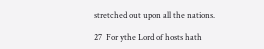stretched out upon all the nations.

27  For ythe Lord of hosts hath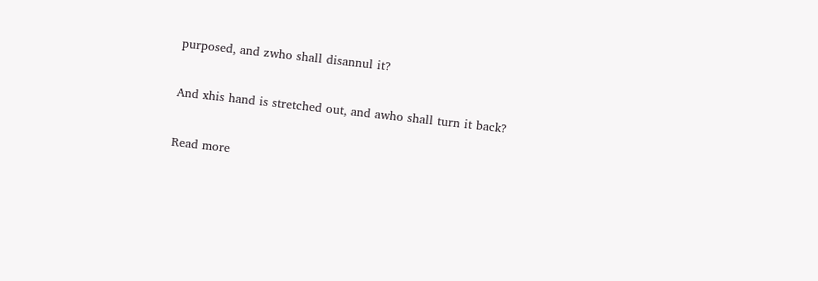purposed, and zwho shall disannul it?

And xhis hand is stretched out, and awho shall turn it back?

Read more